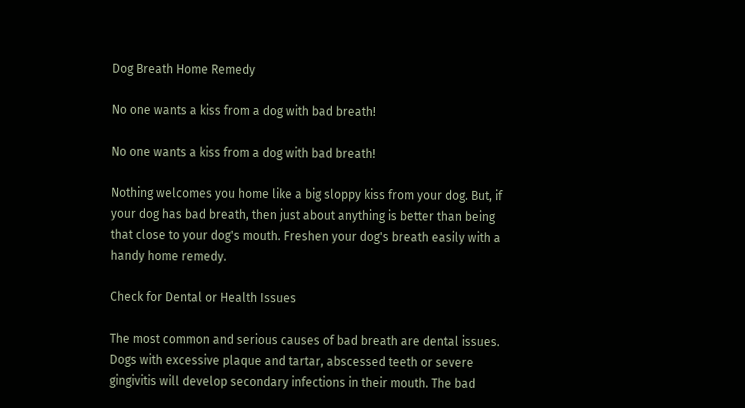Dog Breath Home Remedy

No one wants a kiss from a dog with bad breath!

No one wants a kiss from a dog with bad breath!

Nothing welcomes you home like a big sloppy kiss from your dog. But, if your dog has bad breath, then just about anything is better than being that close to your dog's mouth. Freshen your dog's breath easily with a handy home remedy.

Check for Dental or Health Issues

The most common and serious causes of bad breath are dental issues. Dogs with excessive plaque and tartar, abscessed teeth or severe gingivitis will develop secondary infections in their mouth. The bad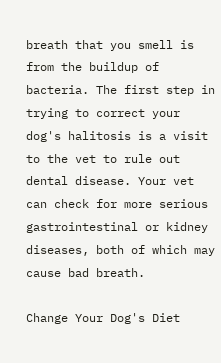breath that you smell is from the buildup of bacteria. The first step in trying to correct your dog's halitosis is a visit to the vet to rule out dental disease. Your vet can check for more serious gastrointestinal or kidney diseases, both of which may cause bad breath.

Change Your Dog's Diet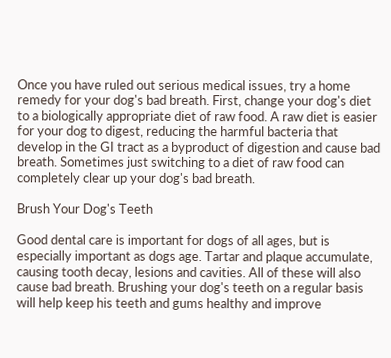Once you have ruled out serious medical issues, try a home remedy for your dog's bad breath. First, change your dog's diet to a biologically appropriate diet of raw food. A raw diet is easier for your dog to digest, reducing the harmful bacteria that develop in the GI tract as a byproduct of digestion and cause bad breath. Sometimes just switching to a diet of raw food can completely clear up your dog's bad breath.

Brush Your Dog's Teeth

Good dental care is important for dogs of all ages, but is especially important as dogs age. Tartar and plaque accumulate, causing tooth decay, lesions and cavities. All of these will also cause bad breath. Brushing your dog's teeth on a regular basis will help keep his teeth and gums healthy and improve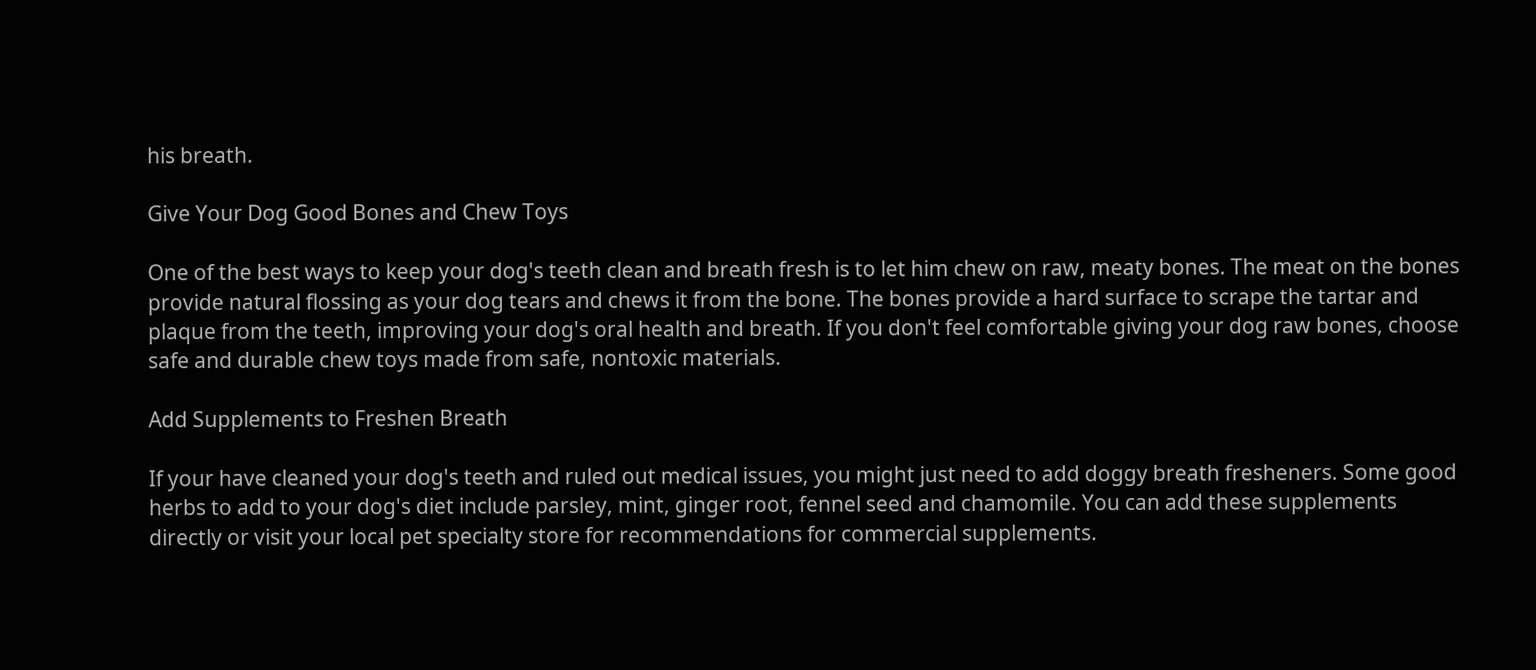his breath.

Give Your Dog Good Bones and Chew Toys

One of the best ways to keep your dog's teeth clean and breath fresh is to let him chew on raw, meaty bones. The meat on the bones provide natural flossing as your dog tears and chews it from the bone. The bones provide a hard surface to scrape the tartar and plaque from the teeth, improving your dog's oral health and breath. If you don't feel comfortable giving your dog raw bones, choose safe and durable chew toys made from safe, nontoxic materials.

Add Supplements to Freshen Breath

If your have cleaned your dog's teeth and ruled out medical issues, you might just need to add doggy breath fresheners. Some good herbs to add to your dog's diet include parsley, mint, ginger root, fennel seed and chamomile. You can add these supplements directly or visit your local pet specialty store for recommendations for commercial supplements.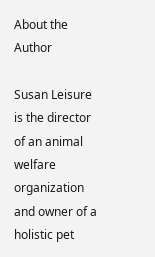About the Author

Susan Leisure is the director of an animal welfare organization and owner of a holistic pet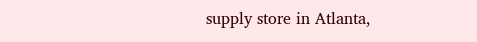supply store in Atlanta,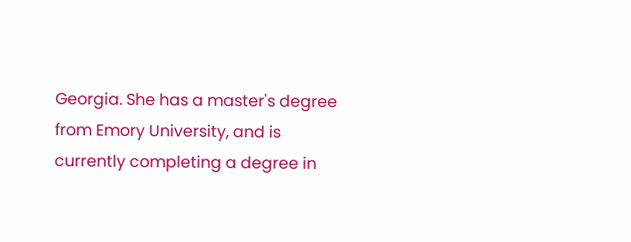Georgia. She has a master's degree from Emory University, and is currently completing a degree in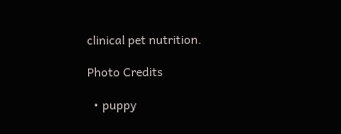clinical pet nutrition.

Photo Credits

  • puppy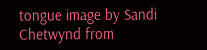tongue image by Sandi Chetwynd from